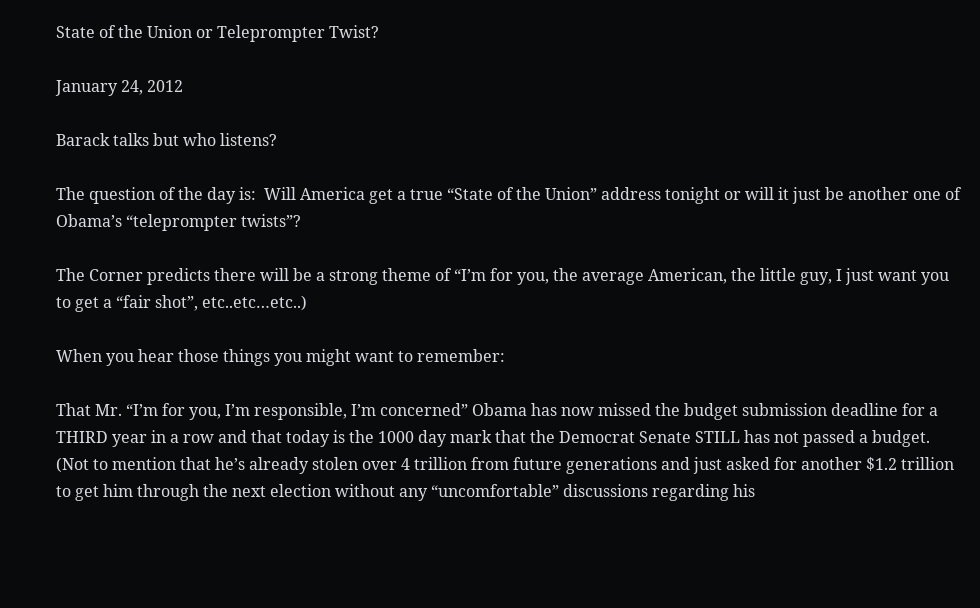State of the Union or Teleprompter Twist?

January 24, 2012

Barack talks but who listens?

The question of the day is:  Will America get a true “State of the Union” address tonight or will it just be another one of Obama’s “teleprompter twists”?

The Corner predicts there will be a strong theme of “I’m for you, the average American, the little guy, I just want you to get a “fair shot”, etc..etc…etc..)

When you hear those things you might want to remember:

That Mr. “I’m for you, I’m responsible, I’m concerned” Obama has now missed the budget submission deadline for a THIRD year in a row and that today is the 1000 day mark that the Democrat Senate STILL has not passed a budget.  (Not to mention that he’s already stolen over 4 trillion from future generations and just asked for another $1.2 trillion to get him through the next election without any “uncomfortable” discussions regarding his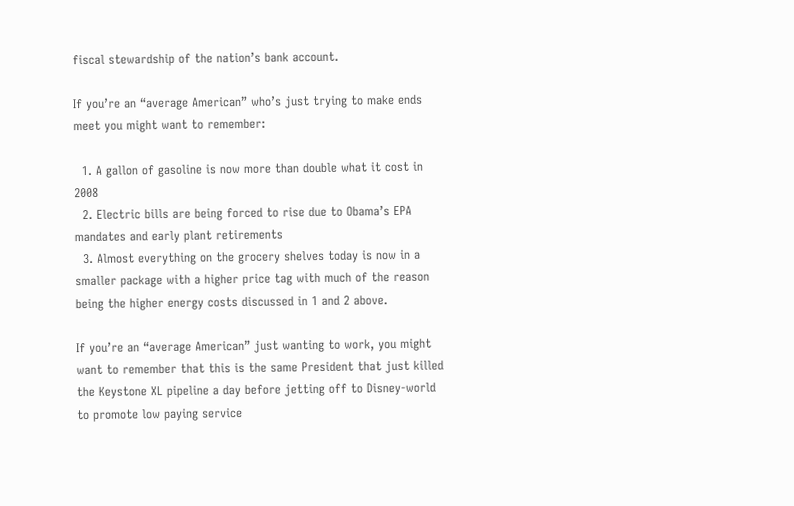fiscal stewardship of the nation’s bank account.

If you’re an “average American” who’s just trying to make ends meet you might want to remember:

  1. A gallon of gasoline is now more than double what it cost in 2008
  2. Electric bills are being forced to rise due to Obama’s EPA mandates and early plant retirements
  3. Almost everything on the grocery shelves today is now in a smaller package with a higher price tag with much of the reason being the higher energy costs discussed in 1 and 2 above.

If you’re an “average American” just wanting to work, you might want to remember that this is the same President that just killed the Keystone XL pipeline a day before jetting off to Disney-world to promote low paying service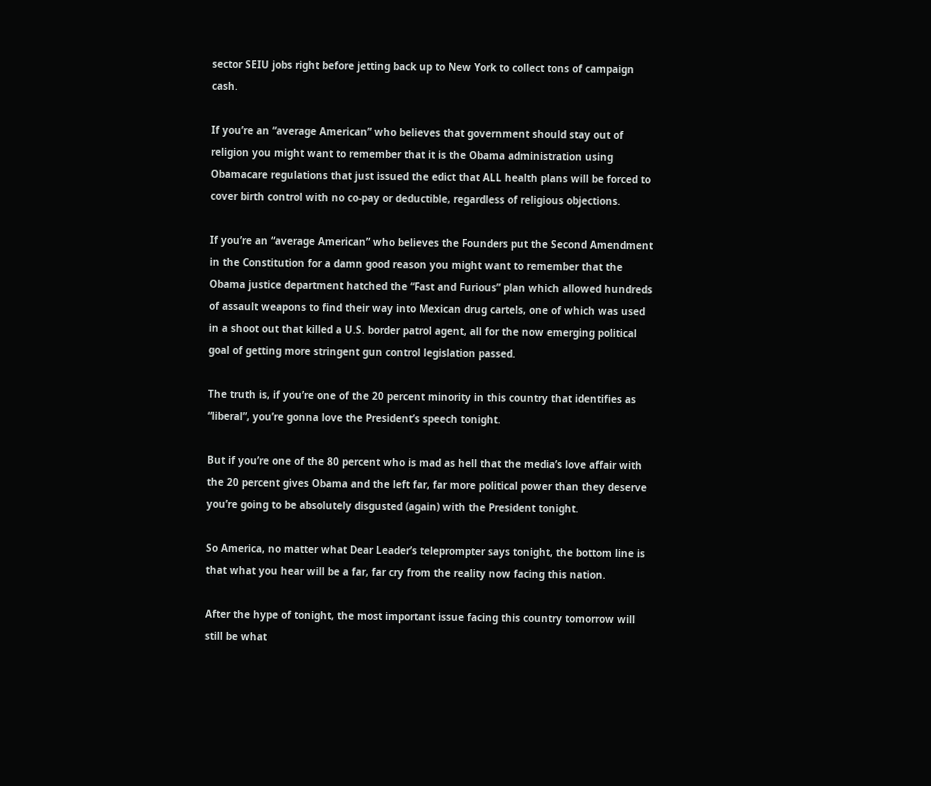sector SEIU jobs right before jetting back up to New York to collect tons of campaign cash.

If you’re an “average American” who believes that government should stay out of religion you might want to remember that it is the Obama administration using Obamacare regulations that just issued the edict that ALL health plans will be forced to cover birth control with no co-pay or deductible, regardless of religious objections.

If you’re an “average American” who believes the Founders put the Second Amendment in the Constitution for a damn good reason you might want to remember that the Obama justice department hatched the “Fast and Furious” plan which allowed hundreds of assault weapons to find their way into Mexican drug cartels, one of which was used in a shoot out that killed a U.S. border patrol agent, all for the now emerging political goal of getting more stringent gun control legislation passed.

The truth is, if you’re one of the 20 percent minority in this country that identifies as “liberal”, you’re gonna love the President’s speech tonight.

But if you’re one of the 80 percent who is mad as hell that the media’s love affair with the 20 percent gives Obama and the left far, far more political power than they deserve you’re going to be absolutely disgusted (again) with the President tonight.

So America, no matter what Dear Leader’s teleprompter says tonight, the bottom line is that what you hear will be a far, far cry from the reality now facing this nation.

After the hype of tonight, the most important issue facing this country tomorrow will still be what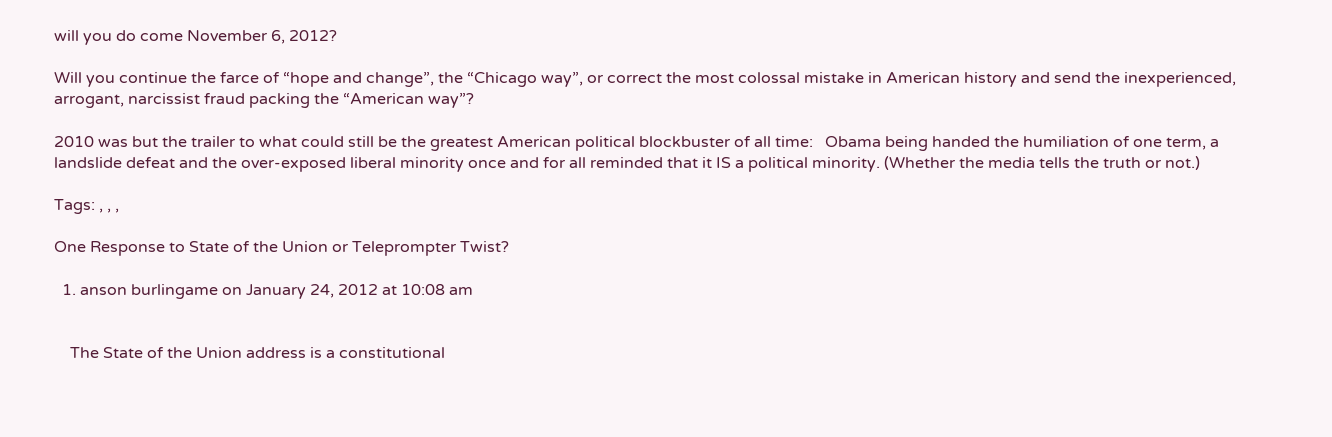will you do come November 6, 2012?

Will you continue the farce of “hope and change”, the “Chicago way”, or correct the most colossal mistake in American history and send the inexperienced, arrogant, narcissist fraud packing the “American way”?

2010 was but the trailer to what could still be the greatest American political blockbuster of all time:   Obama being handed the humiliation of one term, a landslide defeat and the over-exposed liberal minority once and for all reminded that it IS a political minority. (Whether the media tells the truth or not.)

Tags: , , ,

One Response to State of the Union or Teleprompter Twist?

  1. anson burlingame on January 24, 2012 at 10:08 am


    The State of the Union address is a constitutional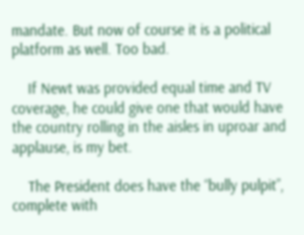mandate. But now of course it is a political platform as well. Too bad.

    If Newt was provided equal time and TV coverage, he could give one that would have the country rolling in the aisles in uproar and applause, is my bet.

    The President does have the “bully pulpit”, complete with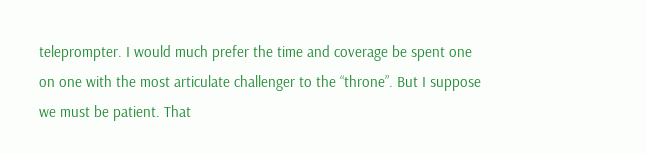teleprompter. I would much prefer the time and coverage be spent one on one with the most articulate challenger to the “throne”. But I suppose we must be patient. That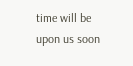time will be upon us soon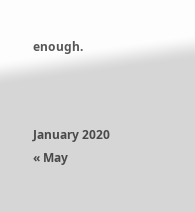enough.



January 2020
« May